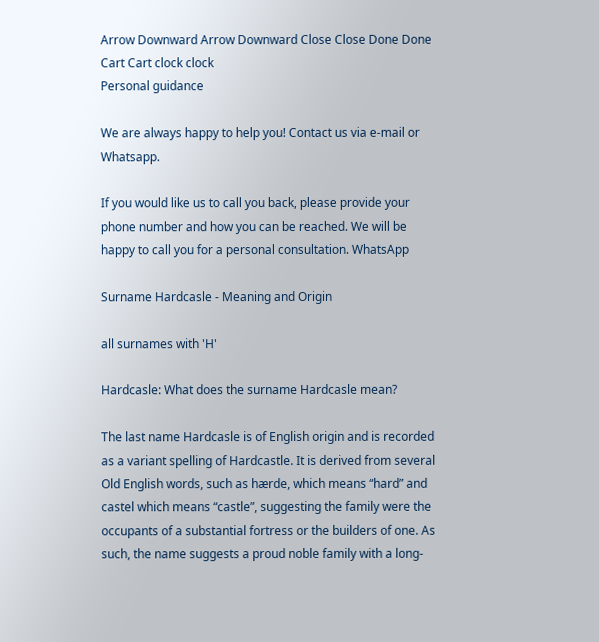Arrow Downward Arrow Downward Close Close Done Done Cart Cart clock clock
Personal guidance

We are always happy to help you! Contact us via e-mail or Whatsapp.

If you would like us to call you back, please provide your phone number and how you can be reached. We will be happy to call you for a personal consultation. WhatsApp

Surname Hardcasle - Meaning and Origin

all surnames with 'H'

Hardcasle: What does the surname Hardcasle mean?

The last name Hardcasle is of English origin and is recorded as a variant spelling of Hardcastle. It is derived from several Old English words, such as hærde, which means “hard” and castel which means “castle”, suggesting the family were the occupants of a substantial fortress or the builders of one. As such, the name suggests a proud noble family with a long-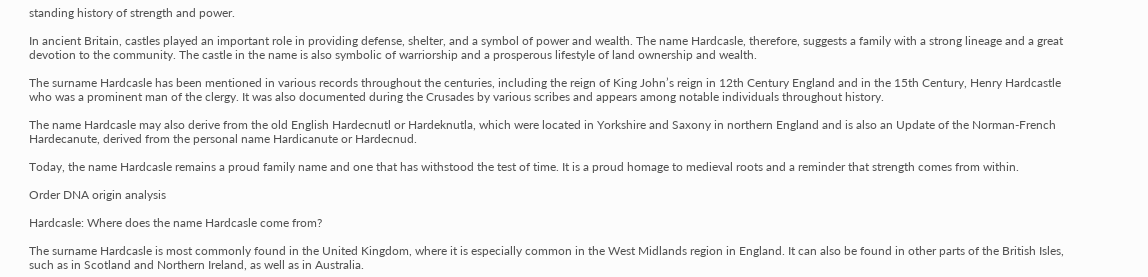standing history of strength and power.

In ancient Britain, castles played an important role in providing defense, shelter, and a symbol of power and wealth. The name Hardcasle, therefore, suggests a family with a strong lineage and a great devotion to the community. The castle in the name is also symbolic of warriorship and a prosperous lifestyle of land ownership and wealth.

The surname Hardcasle has been mentioned in various records throughout the centuries, including the reign of King John’s reign in 12th Century England and in the 15th Century, Henry Hardcastle who was a prominent man of the clergy. It was also documented during the Crusades by various scribes and appears among notable individuals throughout history.

The name Hardcasle may also derive from the old English Hardecnutl or Hardeknutla, which were located in Yorkshire and Saxony in northern England and is also an Update of the Norman-French Hardecanute, derived from the personal name Hardicanute or Hardecnud.

Today, the name Hardcasle remains a proud family name and one that has withstood the test of time. It is a proud homage to medieval roots and a reminder that strength comes from within.

Order DNA origin analysis

Hardcasle: Where does the name Hardcasle come from?

The surname Hardcasle is most commonly found in the United Kingdom, where it is especially common in the West Midlands region in England. It can also be found in other parts of the British Isles, such as in Scotland and Northern Ireland, as well as in Australia.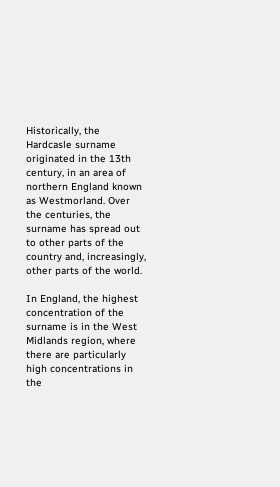Historically, the Hardcasle surname originated in the 13th century, in an area of northern England known as Westmorland. Over the centuries, the surname has spread out to other parts of the country and, increasingly, other parts of the world.

In England, the highest concentration of the surname is in the West Midlands region, where there are particularly high concentrations in the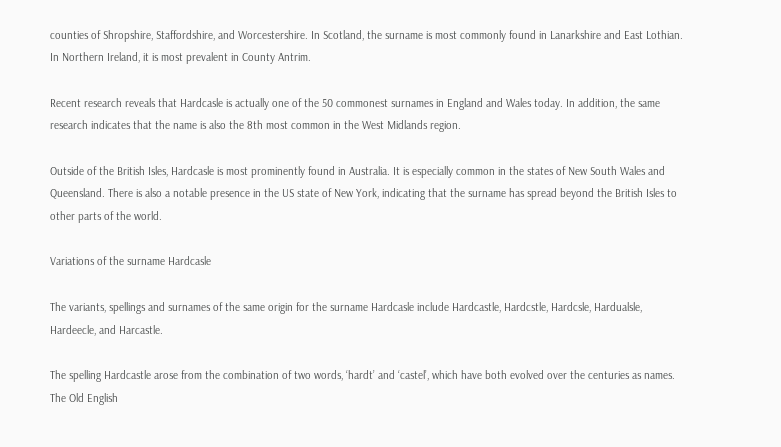counties of Shropshire, Staffordshire, and Worcestershire. In Scotland, the surname is most commonly found in Lanarkshire and East Lothian. In Northern Ireland, it is most prevalent in County Antrim.

Recent research reveals that Hardcasle is actually one of the 50 commonest surnames in England and Wales today. In addition, the same research indicates that the name is also the 8th most common in the West Midlands region.

Outside of the British Isles, Hardcasle is most prominently found in Australia. It is especially common in the states of New South Wales and Queensland. There is also a notable presence in the US state of New York, indicating that the surname has spread beyond the British Isles to other parts of the world.

Variations of the surname Hardcasle

The variants, spellings and surnames of the same origin for the surname Hardcasle include Hardcastle, Hardcstle, Hardcsle, Hardualsle, Hardeecle, and Harcastle.

The spelling Hardcastle arose from the combination of two words, ‘hardt’ and ‘castel’, which have both evolved over the centuries as names. The Old English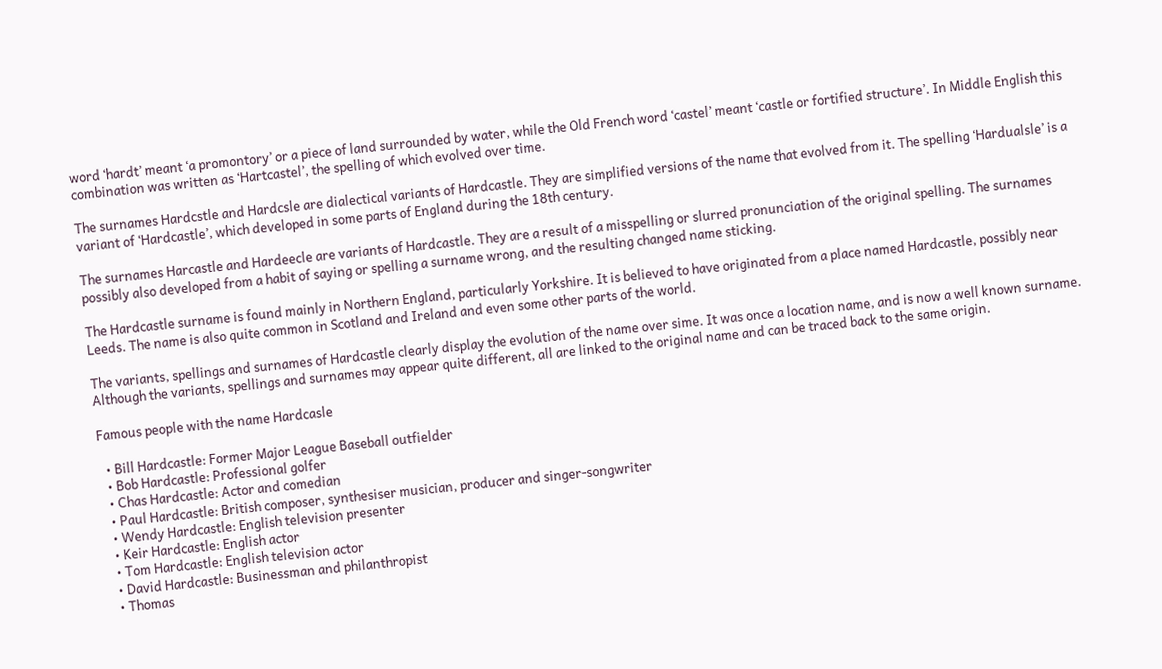word ‘hardt’ meant ‘a promontory’ or a piece of land surrounded by water, while the Old French word ‘castel’ meant ‘castle or fortified structure’. In Middle English this combination was written as ‘Hartcastel’, the spelling of which evolved over time.

The surnames Hardcstle and Hardcsle are dialectical variants of Hardcastle. They are simplified versions of the name that evolved from it. The spelling ‘Hardualsle’ is a variant of ‘Hardcastle’, which developed in some parts of England during the 18th century.

The surnames Harcastle and Hardeecle are variants of Hardcastle. They are a result of a misspelling or slurred pronunciation of the original spelling. The surnames possibly also developed from a habit of saying or spelling a surname wrong, and the resulting changed name sticking.

The Hardcastle surname is found mainly in Northern England, particularly Yorkshire. It is believed to have originated from a place named Hardcastle, possibly near Leeds. The name is also quite common in Scotland and Ireland and even some other parts of the world.

The variants, spellings and surnames of Hardcastle clearly display the evolution of the name over sime. It was once a location name, and is now a well known surname. Although the variants, spellings and surnames may appear quite different, all are linked to the original name and can be traced back to the same origin.

Famous people with the name Hardcasle

  • Bill Hardcastle: Former Major League Baseball outfielder
  • Bob Hardcastle: Professional golfer
  • Chas Hardcastle: Actor and comedian
  • Paul Hardcastle: British composer, synthesiser musician, producer and singer-songwriter
  • Wendy Hardcastle: English television presenter
  • Keir Hardcastle: English actor
  • Tom Hardcastle: English television actor
  • David Hardcastle: Businessman and philanthropist
  • Thomas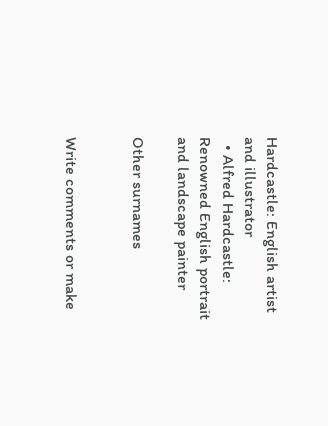Hardcastle: English artist and illustrator
  • Alfred Hardcastle: Renowned English portrait and landscape painter

Other surnames


Write comments or make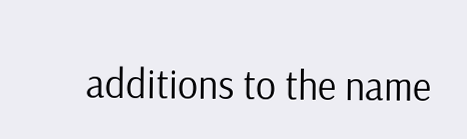additions to the name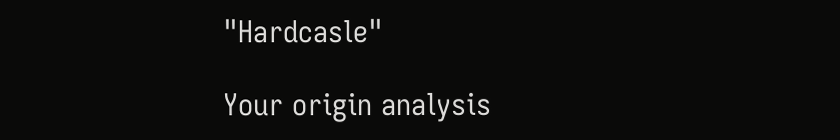"Hardcasle"

Your origin analysis